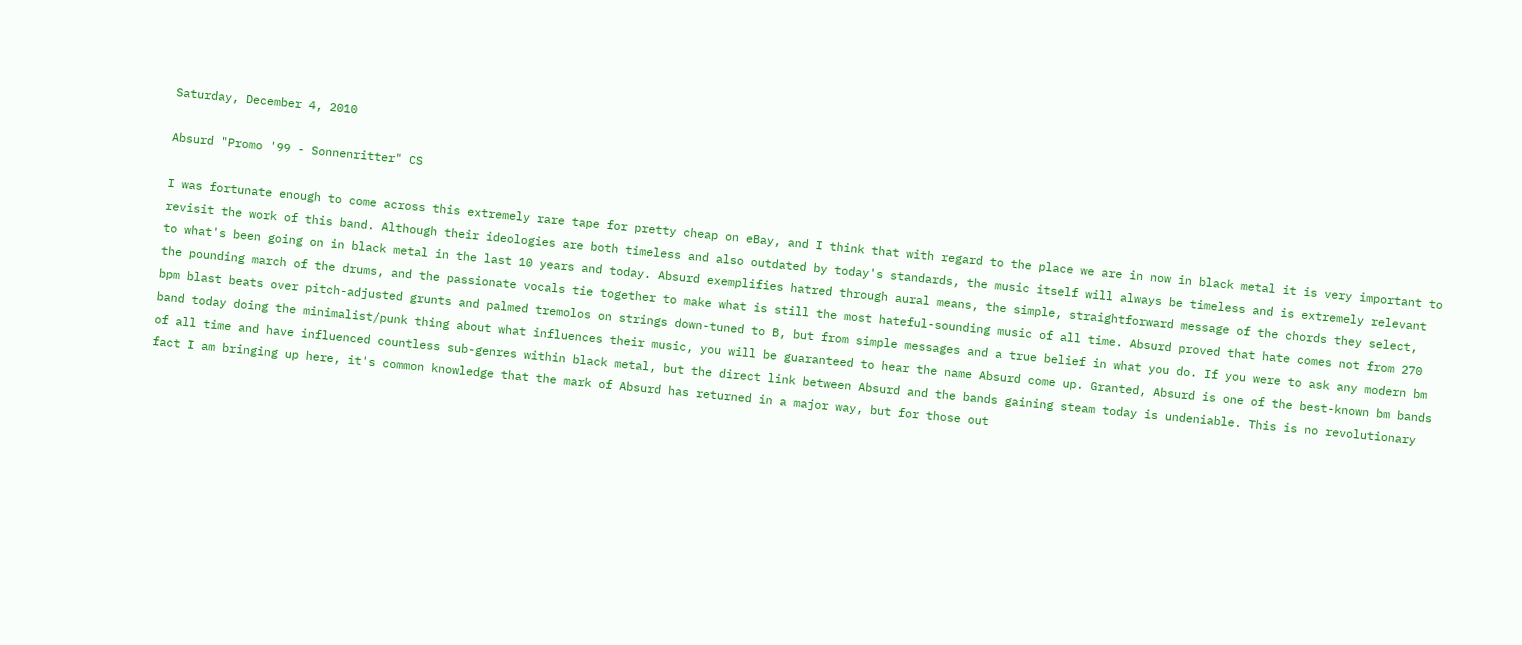Saturday, December 4, 2010

Absurd "Promo '99 - Sonnenritter" CS

I was fortunate enough to come across this extremely rare tape for pretty cheap on eBay, and I think that with regard to the place we are in now in black metal it is very important to revisit the work of this band. Although their ideologies are both timeless and also outdated by today's standards, the music itself will always be timeless and is extremely relevant to what's been going on in black metal in the last 10 years and today. Absurd exemplifies hatred through aural means, the simple, straightforward message of the chords they select, the pounding march of the drums, and the passionate vocals tie together to make what is still the most hateful-sounding music of all time. Absurd proved that hate comes not from 270 bpm blast beats over pitch-adjusted grunts and palmed tremolos on strings down-tuned to B, but from simple messages and a true belief in what you do. If you were to ask any modern bm band today doing the minimalist/punk thing about what influences their music, you will be guaranteed to hear the name Absurd come up. Granted, Absurd is one of the best-known bm bands of all time and have influenced countless sub-genres within black metal, but the direct link between Absurd and the bands gaining steam today is undeniable. This is no revolutionary fact I am bringing up here, it's common knowledge that the mark of Absurd has returned in a major way, but for those out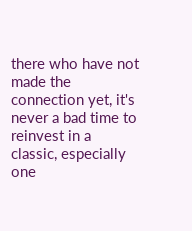there who have not made the connection yet, it's never a bad time to reinvest in a classic, especially one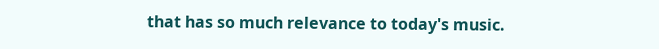that has so much relevance to today's music.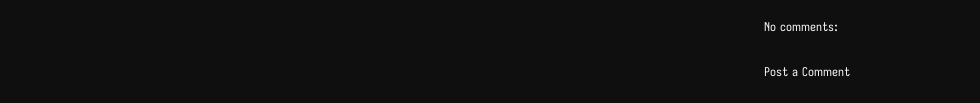No comments:

Post a Comment